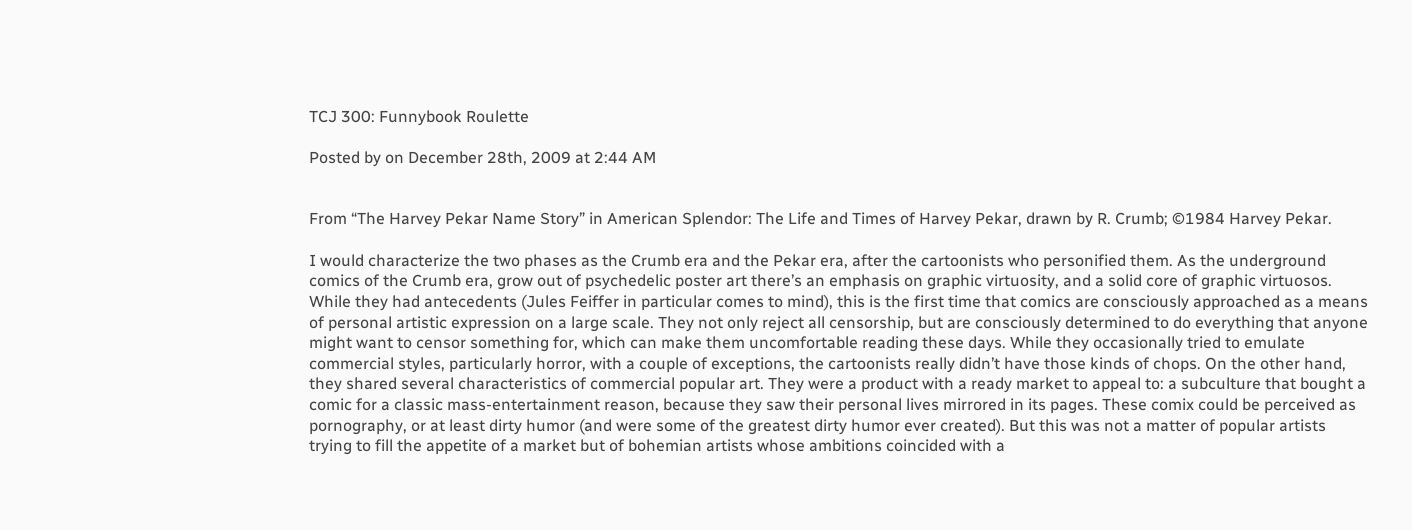TCJ 300: Funnybook Roulette

Posted by on December 28th, 2009 at 2:44 AM


From “The Harvey Pekar Name Story” in American Splendor: The Life and Times of Harvey Pekar, drawn by R. Crumb; ©1984 Harvey Pekar.

I would characterize the two phases as the Crumb era and the Pekar era, after the cartoonists who personified them. As the underground comics of the Crumb era, grow out of psychedelic poster art there’s an emphasis on graphic virtuosity, and a solid core of graphic virtuosos. While they had antecedents (Jules Feiffer in particular comes to mind), this is the first time that comics are consciously approached as a means of personal artistic expression on a large scale. They not only reject all censorship, but are consciously determined to do everything that anyone might want to censor something for, which can make them uncomfortable reading these days. While they occasionally tried to emulate commercial styles, particularly horror, with a couple of exceptions, the cartoonists really didn’t have those kinds of chops. On the other hand, they shared several characteristics of commercial popular art. They were a product with a ready market to appeal to: a subculture that bought a comic for a classic mass-entertainment reason, because they saw their personal lives mirrored in its pages. These comix could be perceived as pornography, or at least dirty humor (and were some of the greatest dirty humor ever created). But this was not a matter of popular artists trying to fill the appetite of a market but of bohemian artists whose ambitions coincided with a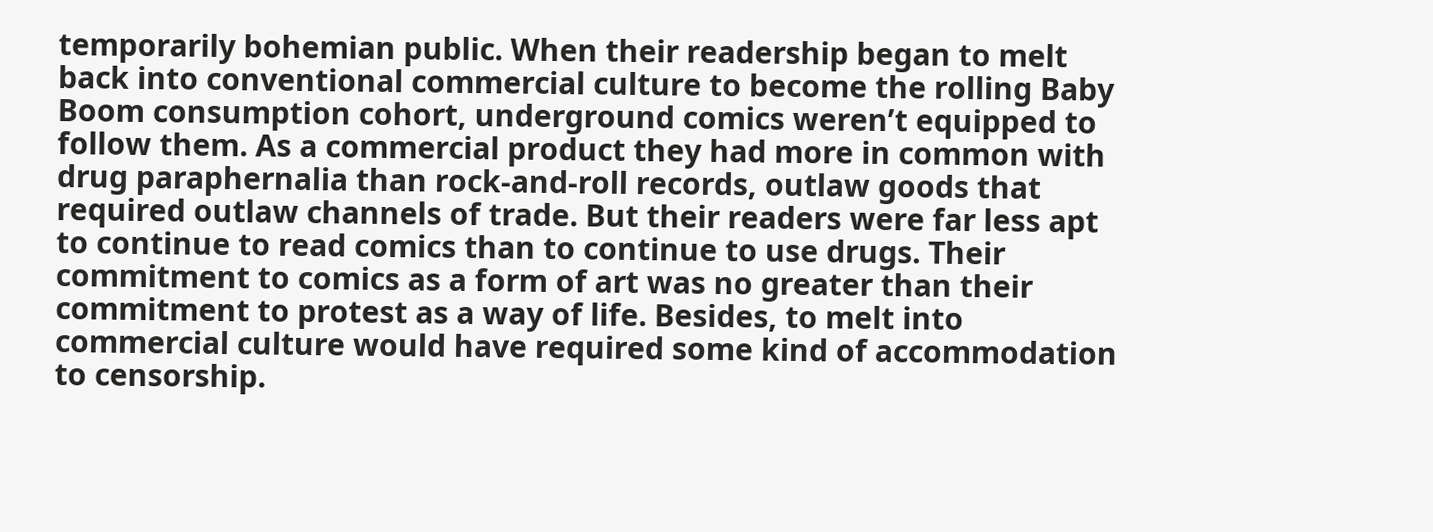temporarily bohemian public. When their readership began to melt back into conventional commercial culture to become the rolling Baby Boom consumption cohort, underground comics weren’t equipped to follow them. As a commercial product they had more in common with drug paraphernalia than rock-and-roll records, outlaw goods that required outlaw channels of trade. But their readers were far less apt to continue to read comics than to continue to use drugs. Their commitment to comics as a form of art was no greater than their commitment to protest as a way of life. Besides, to melt into commercial culture would have required some kind of accommodation to censorship.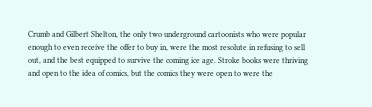Crumb and Gilbert Shelton, the only two underground cartoonists who were popular enough to even receive the offer to buy in, were the most resolute in refusing to sell out, and the best equipped to survive the coming ice age. Stroke books were thriving and open to the idea of comics, but the comics they were open to were the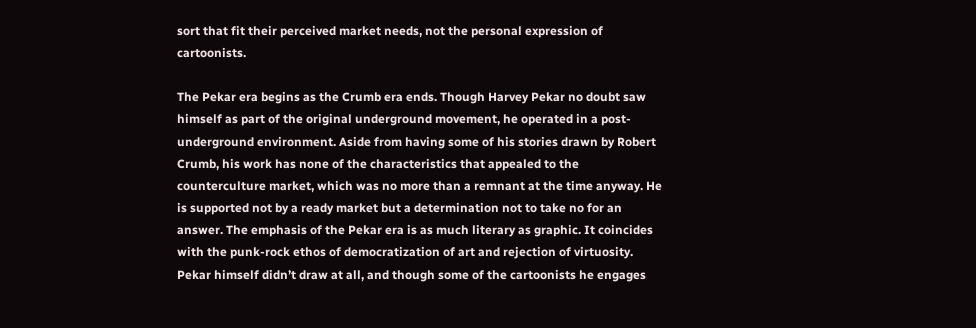sort that fit their perceived market needs, not the personal expression of cartoonists.

The Pekar era begins as the Crumb era ends. Though Harvey Pekar no doubt saw himself as part of the original underground movement, he operated in a post-underground environment. Aside from having some of his stories drawn by Robert Crumb, his work has none of the characteristics that appealed to the counterculture market, which was no more than a remnant at the time anyway. He is supported not by a ready market but a determination not to take no for an answer. The emphasis of the Pekar era is as much literary as graphic. It coincides with the punk-rock ethos of democratization of art and rejection of virtuosity. Pekar himself didn’t draw at all, and though some of the cartoonists he engages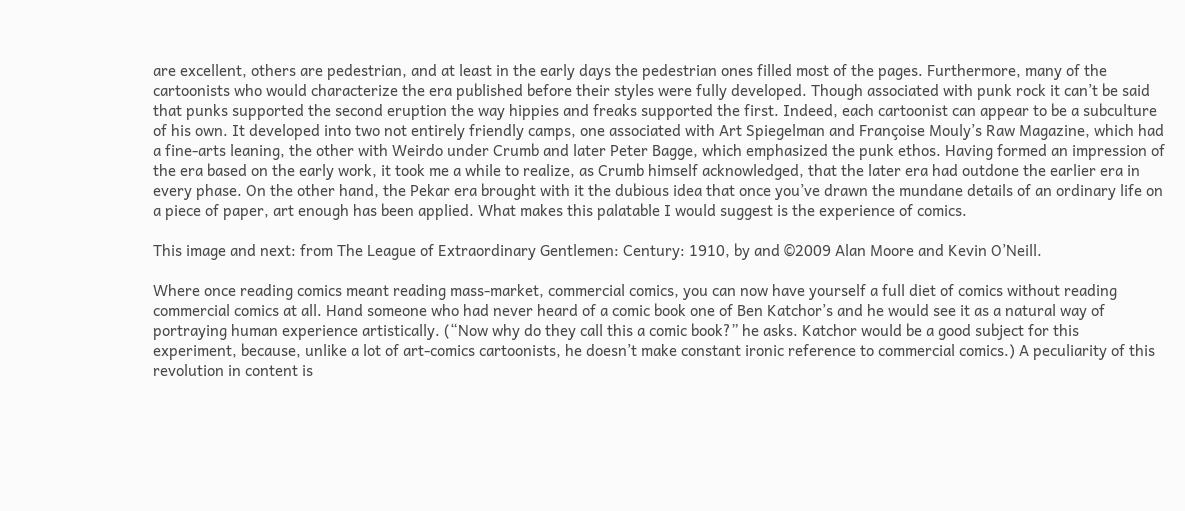are excellent, others are pedestrian, and at least in the early days the pedestrian ones filled most of the pages. Furthermore, many of the cartoonists who would characterize the era published before their styles were fully developed. Though associated with punk rock it can’t be said that punks supported the second eruption the way hippies and freaks supported the first. Indeed, each cartoonist can appear to be a subculture of his own. It developed into two not entirely friendly camps, one associated with Art Spiegelman and Françoise Mouly’s Raw Magazine, which had a fine-arts leaning, the other with Weirdo under Crumb and later Peter Bagge, which emphasized the punk ethos. Having formed an impression of the era based on the early work, it took me a while to realize, as Crumb himself acknowledged, that the later era had outdone the earlier era in every phase. On the other hand, the Pekar era brought with it the dubious idea that once you’ve drawn the mundane details of an ordinary life on a piece of paper, art enough has been applied. What makes this palatable I would suggest is the experience of comics.

This image and next: from The League of Extraordinary Gentlemen: Century: 1910, by and ©2009 Alan Moore and Kevin O’Neill.

Where once reading comics meant reading mass-market, commercial comics, you can now have yourself a full diet of comics without reading commercial comics at all. Hand someone who had never heard of a comic book one of Ben Katchor’s and he would see it as a natural way of portraying human experience artistically. (“Now why do they call this a comic book?” he asks. Katchor would be a good subject for this experiment, because, unlike a lot of art-comics cartoonists, he doesn’t make constant ironic reference to commercial comics.) A peculiarity of this revolution in content is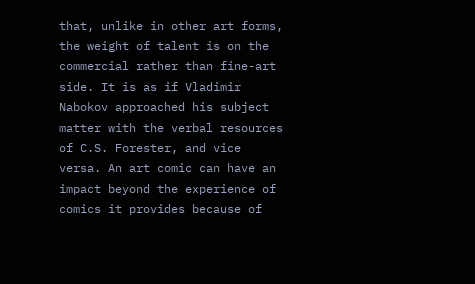that, unlike in other art forms, the weight of talent is on the commercial rather than fine-art side. It is as if Vladimir Nabokov approached his subject matter with the verbal resources of C.S. Forester, and vice versa. An art comic can have an impact beyond the experience of comics it provides because of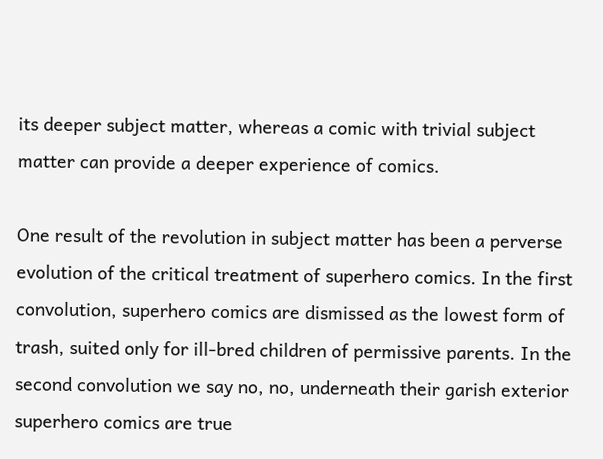its deeper subject matter, whereas a comic with trivial subject matter can provide a deeper experience of comics.

One result of the revolution in subject matter has been a perverse evolution of the critical treatment of superhero comics. In the first convolution, superhero comics are dismissed as the lowest form of trash, suited only for ill-bred children of permissive parents. In the second convolution we say no, no, underneath their garish exterior superhero comics are true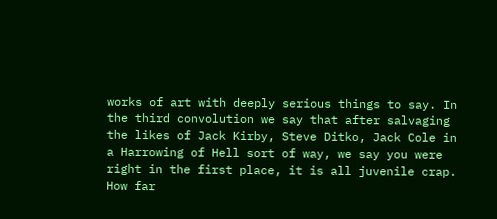works of art with deeply serious things to say. In the third convolution we say that after salvaging the likes of Jack Kirby, Steve Ditko, Jack Cole in a Harrowing of Hell sort of way, we say you were right in the first place, it is all juvenile crap. How far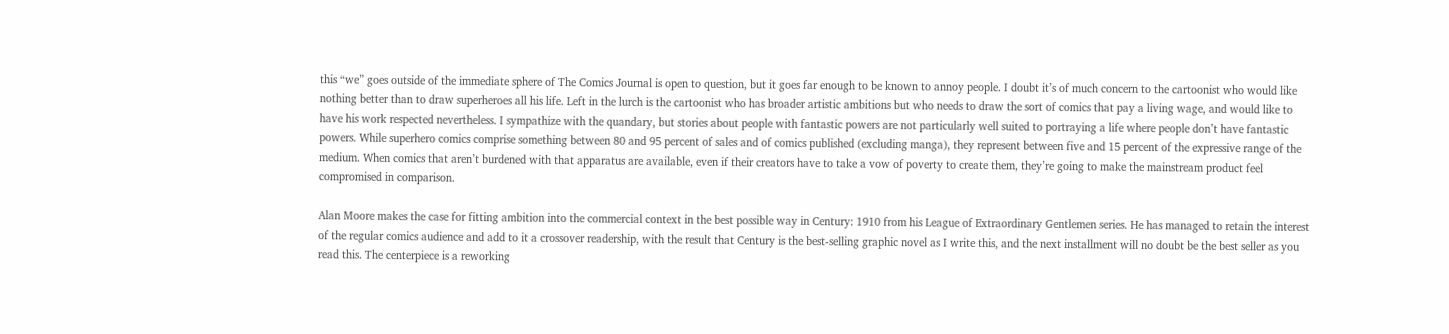this “we” goes outside of the immediate sphere of The Comics Journal is open to question, but it goes far enough to be known to annoy people. I doubt it’s of much concern to the cartoonist who would like nothing better than to draw superheroes all his life. Left in the lurch is the cartoonist who has broader artistic ambitions but who needs to draw the sort of comics that pay a living wage, and would like to have his work respected nevertheless. I sympathize with the quandary, but stories about people with fantastic powers are not particularly well suited to portraying a life where people don’t have fantastic powers. While superhero comics comprise something between 80 and 95 percent of sales and of comics published (excluding manga), they represent between five and 15 percent of the expressive range of the medium. When comics that aren’t burdened with that apparatus are available, even if their creators have to take a vow of poverty to create them, they’re going to make the mainstream product feel compromised in comparison.

Alan Moore makes the case for fitting ambition into the commercial context in the best possible way in Century: 1910 from his League of Extraordinary Gentlemen series. He has managed to retain the interest of the regular comics audience and add to it a crossover readership, with the result that Century is the best-selling graphic novel as I write this, and the next installment will no doubt be the best seller as you read this. The centerpiece is a reworking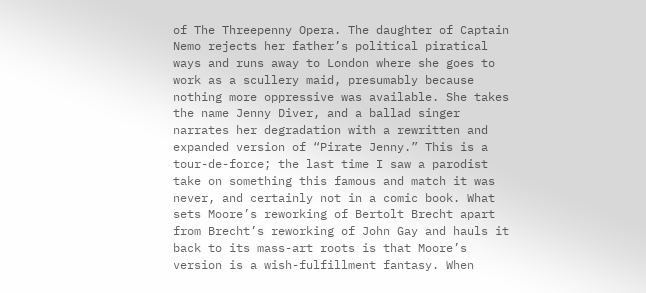of The Threepenny Opera. The daughter of Captain Nemo rejects her father’s political piratical ways and runs away to London where she goes to work as a scullery maid, presumably because nothing more oppressive was available. She takes the name Jenny Diver, and a ballad singer narrates her degradation with a rewritten and expanded version of “Pirate Jenny.” This is a tour-de-force; the last time I saw a parodist take on something this famous and match it was never, and certainly not in a comic book. What sets Moore’s reworking of Bertolt Brecht apart from Brecht’s reworking of John Gay and hauls it back to its mass-art roots is that Moore’s version is a wish-fulfillment fantasy. When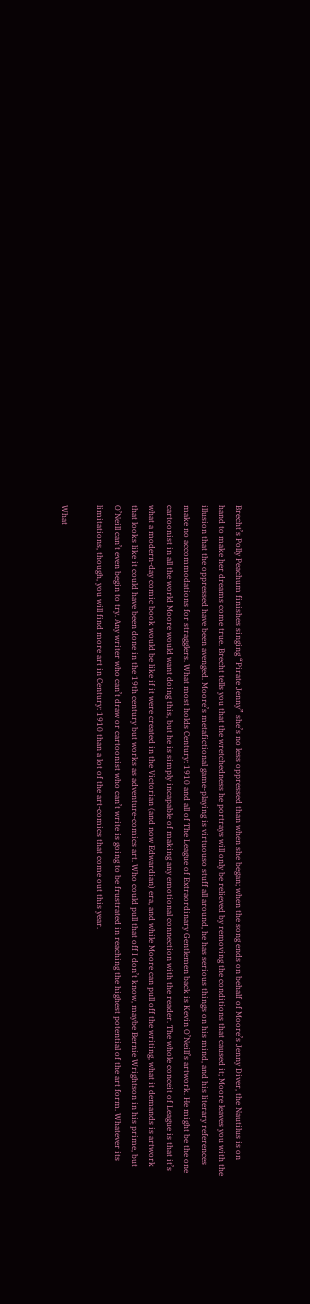Brecht’s Polly Peachum finishes singing “Pirate Jenny” she’s no less oppressed than when she began; when the song ends on behalf of Moore’s Jenny Diver, the Nautilus is on hand to make her dreams come true. Brecht tells you that the wretchedness he portrays will only be relieved by removing the conditions that caused it; Moore leaves you with the illusion that the oppressed have been avenged. Moore’s metafictional game-playing is virtuouso stuff all around, he has serious things on his mind, and his literary references make no accommodations for stragglers. What most holds Century: 1910 and all of The League of Extraordinary Gentlemen back is Kevin O’Neill’s artwork. He might be the one cartoonist in all the world Moore would want doing this, but he is simply incapable of making any emotional connection with the reader. The whole conceit of League is that it’s what a modern-day comic book would be like if it were created in the Victorian (and now Edwardian) era, and while Moore can pull off the writing, what it demands is artwork that looks like it could have been done in the 19th century but works as adventure-comics art. Who could pull that off I don’t know, maybe Bernie Wrightson in his prime, but O’Neill can’t even begin to try. Any writer who can’t draw or cartoonist who can’t write is going to be frustrated in reaching the highest potential of the art form. Whatever its limitations, though, you will find more art in Century: 1910 than a lot of the art-comics that come out this year.

What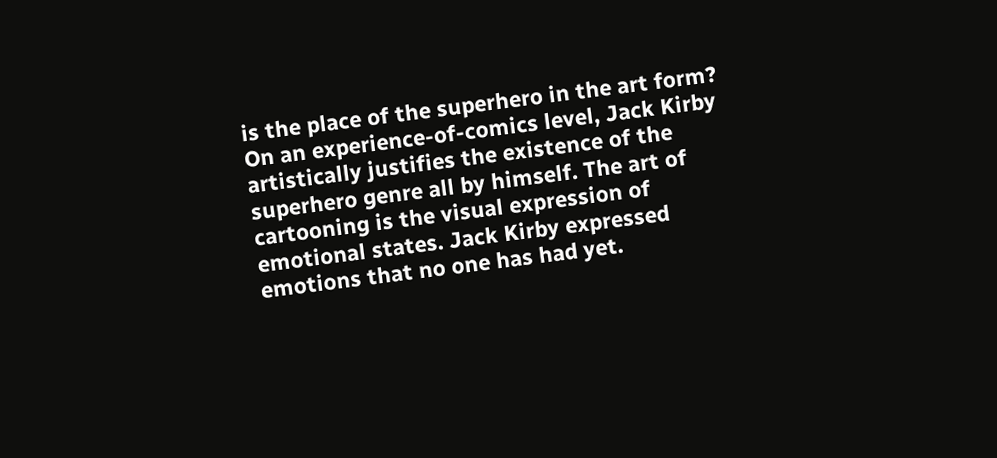is the place of the superhero in the art form? On an experience-of-comics level, Jack Kirby artistically justifies the existence of the superhero genre all by himself. The art of cartooning is the visual expression of emotional states. Jack Kirby expressed emotions that no one has had yet.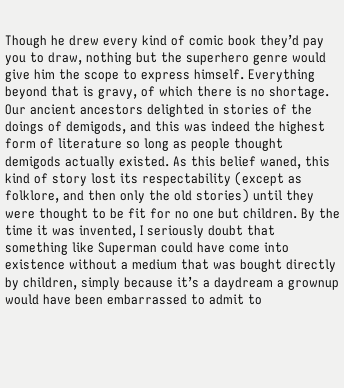Though he drew every kind of comic book they’d pay you to draw, nothing but the superhero genre would give him the scope to express himself. Everything beyond that is gravy, of which there is no shortage. Our ancient ancestors delighted in stories of the doings of demigods, and this was indeed the highest form of literature so long as people thought demigods actually existed. As this belief waned, this kind of story lost its respectability (except as folklore, and then only the old stories) until they were thought to be fit for no one but children. By the time it was invented, I seriously doubt that something like Superman could have come into existence without a medium that was bought directly by children, simply because it’s a daydream a grownup would have been embarrassed to admit to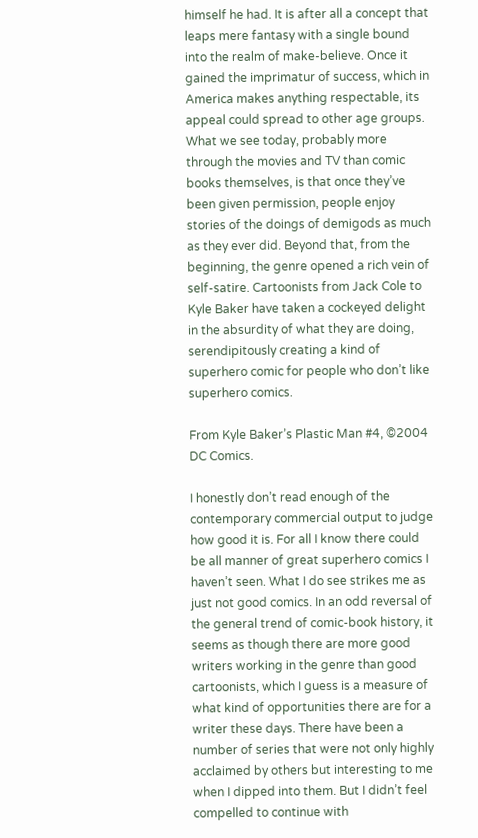himself he had. It is after all a concept that leaps mere fantasy with a single bound into the realm of make-believe. Once it gained the imprimatur of success, which in America makes anything respectable, its appeal could spread to other age groups. What we see today, probably more through the movies and TV than comic books themselves, is that once they’ve been given permission, people enjoy stories of the doings of demigods as much as they ever did. Beyond that, from the beginning, the genre opened a rich vein of self-satire. Cartoonists from Jack Cole to Kyle Baker have taken a cockeyed delight in the absurdity of what they are doing, serendipitously creating a kind of superhero comic for people who don’t like superhero comics.

From Kyle Baker’s Plastic Man #4, ©2004 DC Comics.

I honestly don’t read enough of the contemporary commercial output to judge how good it is. For all I know there could be all manner of great superhero comics I haven’t seen. What I do see strikes me as just not good comics. In an odd reversal of the general trend of comic-book history, it seems as though there are more good writers working in the genre than good cartoonists, which I guess is a measure of what kind of opportunities there are for a writer these days. There have been a number of series that were not only highly acclaimed by others but interesting to me when I dipped into them. But I didn’t feel compelled to continue with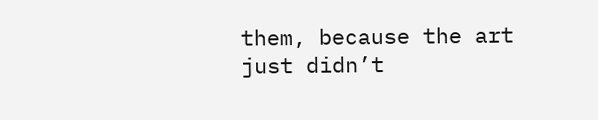them, because the art just didn’t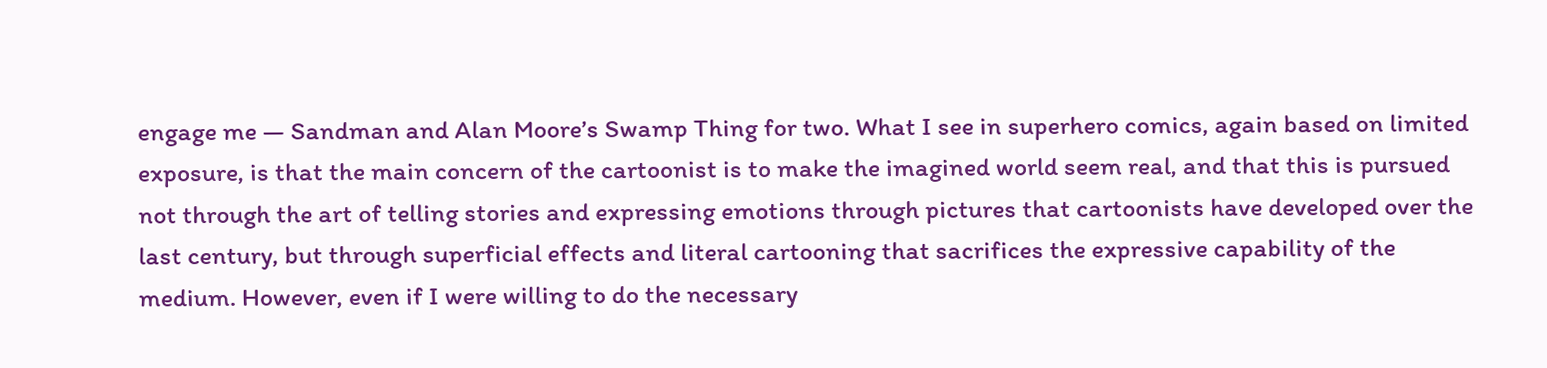engage me — Sandman and Alan Moore’s Swamp Thing for two. What I see in superhero comics, again based on limited exposure, is that the main concern of the cartoonist is to make the imagined world seem real, and that this is pursued not through the art of telling stories and expressing emotions through pictures that cartoonists have developed over the last century, but through superficial effects and literal cartooning that sacrifices the expressive capability of the medium. However, even if I were willing to do the necessary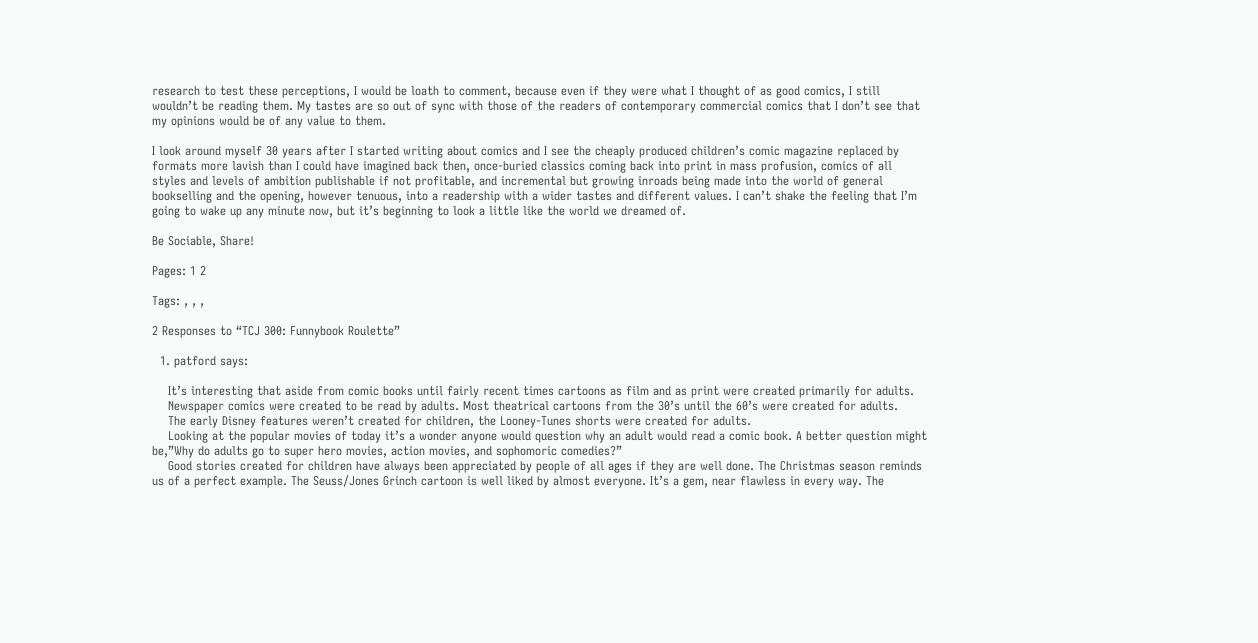research to test these perceptions, I would be loath to comment, because even if they were what I thought of as good comics, I still wouldn’t be reading them. My tastes are so out of sync with those of the readers of contemporary commercial comics that I don’t see that my opinions would be of any value to them.

I look around myself 30 years after I started writing about comics and I see the cheaply produced children’s comic magazine replaced by formats more lavish than I could have imagined back then, once-buried classics coming back into print in mass profusion, comics of all styles and levels of ambition publishable if not profitable, and incremental but growing inroads being made into the world of general bookselling and the opening, however tenuous, into a readership with a wider tastes and different values. I can’t shake the feeling that I’m going to wake up any minute now, but it’s beginning to look a little like the world we dreamed of.

Be Sociable, Share!

Pages: 1 2

Tags: , , ,

2 Responses to “TCJ 300: Funnybook Roulette”

  1. patford says:

    It’s interesting that aside from comic books until fairly recent times cartoons as film and as print were created primarily for adults.
    Newspaper comics were created to be read by adults. Most theatrical cartoons from the 30’s until the 60’s were created for adults.
    The early Disney features weren’t created for children, the Looney-Tunes shorts were created for adults.
    Looking at the popular movies of today it’s a wonder anyone would question why an adult would read a comic book. A better question might be,”Why do adults go to super hero movies, action movies, and sophomoric comedies?”
    Good stories created for children have always been appreciated by people of all ages if they are well done. The Christmas season reminds us of a perfect example. The Seuss/Jones Grinch cartoon is well liked by almost everyone. It’s a gem, near flawless in every way. The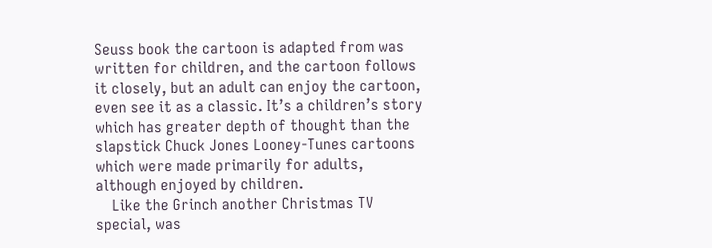Seuss book the cartoon is adapted from was written for children, and the cartoon follows it closely, but an adult can enjoy the cartoon, even see it as a classic. It’s a children’s story which has greater depth of thought than the slapstick Chuck Jones Looney-Tunes cartoons which were made primarily for adults, although enjoyed by children.
    Like the Grinch another Christmas TV special, was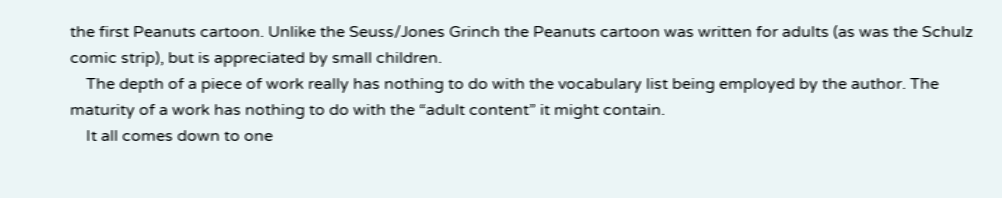the first Peanuts cartoon. Unlike the Seuss/Jones Grinch the Peanuts cartoon was written for adults (as was the Schulz comic strip), but is appreciated by small children.
    The depth of a piece of work really has nothing to do with the vocabulary list being employed by the author. The maturity of a work has nothing to do with the “adult content” it might contain.
    It all comes down to one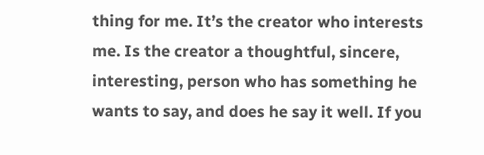thing for me. It’s the creator who interests me. Is the creator a thoughtful, sincere, interesting, person who has something he wants to say, and does he say it well. If you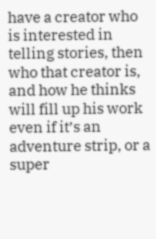have a creator who is interested in telling stories, then who that creator is, and how he thinks will fill up his work even if it’s an adventure strip, or a super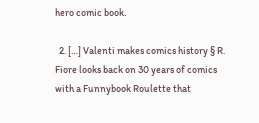hero comic book.

  2. […] Valenti makes comics history § R. Fiore looks back on 30 years of comics with a Funnybook Roulette that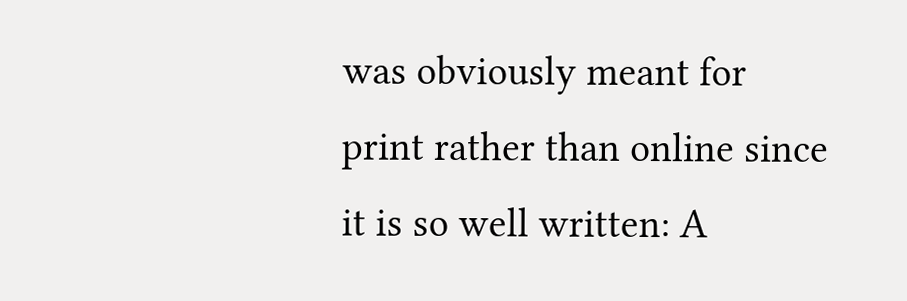was obviously meant for print rather than online since it is so well written: A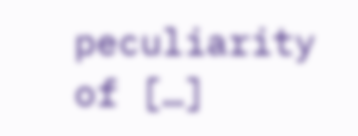peculiarity of […]